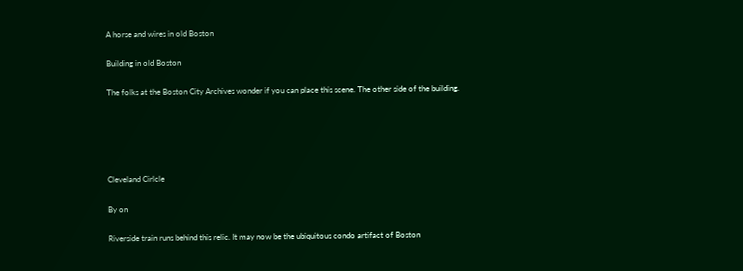A horse and wires in old Boston

Building in old Boston

The folks at the Boston City Archives wonder if you can place this scene. The other side of the building.





Cleveland Cirlcle

By on

Riverside train runs behind this relic. It may now be the ubiquitous condo artifact of Boston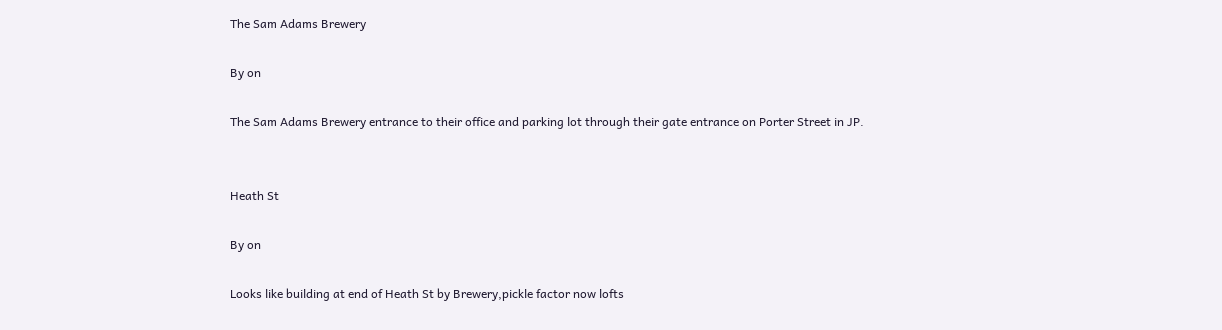The Sam Adams Brewery

By on

The Sam Adams Brewery entrance to their office and parking lot through their gate entrance on Porter Street in JP.


Heath St

By on

Looks like building at end of Heath St by Brewery,pickle factor now lofts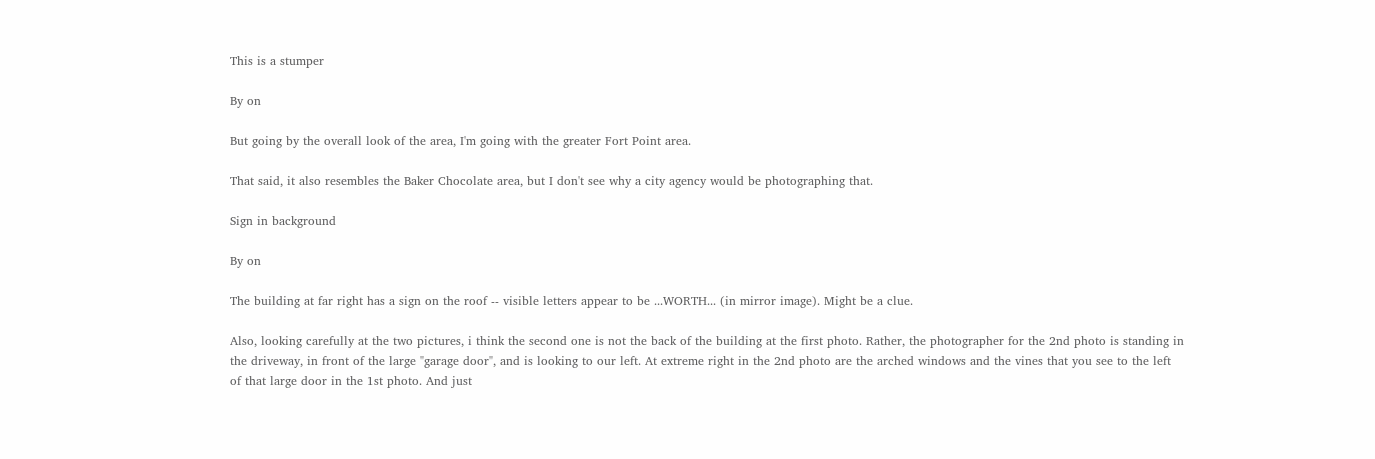This is a stumper

By on

But going by the overall look of the area, I'm going with the greater Fort Point area.

That said, it also resembles the Baker Chocolate area, but I don't see why a city agency would be photographing that.

Sign in background

By on

The building at far right has a sign on the roof -- visible letters appear to be ...WORTH... (in mirror image). Might be a clue.

Also, looking carefully at the two pictures, i think the second one is not the back of the building at the first photo. Rather, the photographer for the 2nd photo is standing in the driveway, in front of the large "garage door", and is looking to our left. At extreme right in the 2nd photo are the arched windows and the vines that you see to the left of that large door in the 1st photo. And just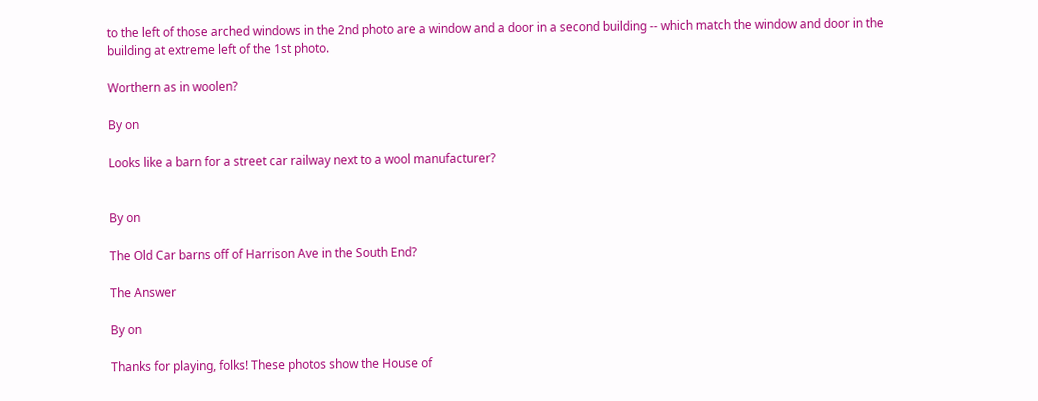to the left of those arched windows in the 2nd photo are a window and a door in a second building -- which match the window and door in the building at extreme left of the 1st photo.

Worthern as in woolen?

By on

Looks like a barn for a street car railway next to a wool manufacturer?


By on

The Old Car barns off of Harrison Ave in the South End?

The Answer

By on

Thanks for playing, folks! These photos show the House of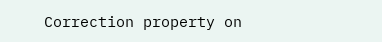Correction property on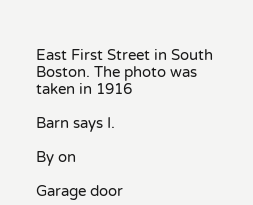East First Street in South Boston. The photo was taken in 1916

Barn says I.

By on

Garage door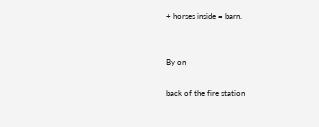+ horses inside = barn.


By on

back of the fire station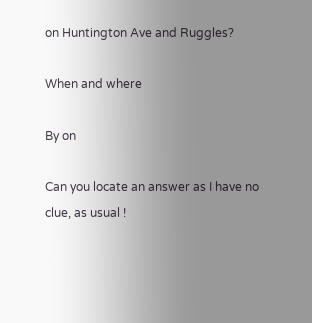on Huntington Ave and Ruggles?

When and where

By on

Can you locate an answer as I have no clue, as usual !